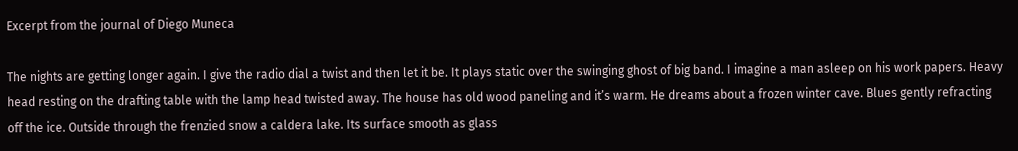Excerpt from the journal of Diego Muneca

The nights are getting longer again. I give the radio dial a twist and then let it be. It plays static over the swinging ghost of big band. I imagine a man asleep on his work papers. Heavy head resting on the drafting table with the lamp head twisted away. The house has old wood paneling and it’s warm. He dreams about a frozen winter cave. Blues gently refracting off the ice. Outside through the frenzied snow a caldera lake. Its surface smooth as glass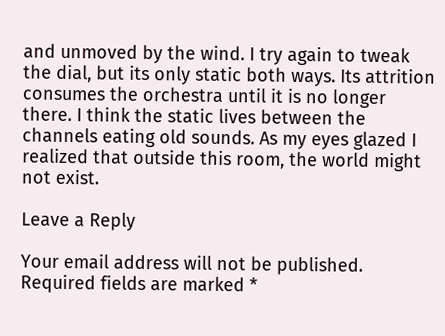and unmoved by the wind. I try again to tweak the dial, but its only static both ways. Its attrition consumes the orchestra until it is no longer there. I think the static lives between the channels eating old sounds. As my eyes glazed I realized that outside this room, the world might not exist.

Leave a Reply

Your email address will not be published. Required fields are marked *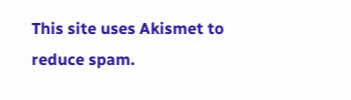This site uses Akismet to reduce spam.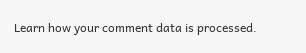Learn how your comment data is processed.